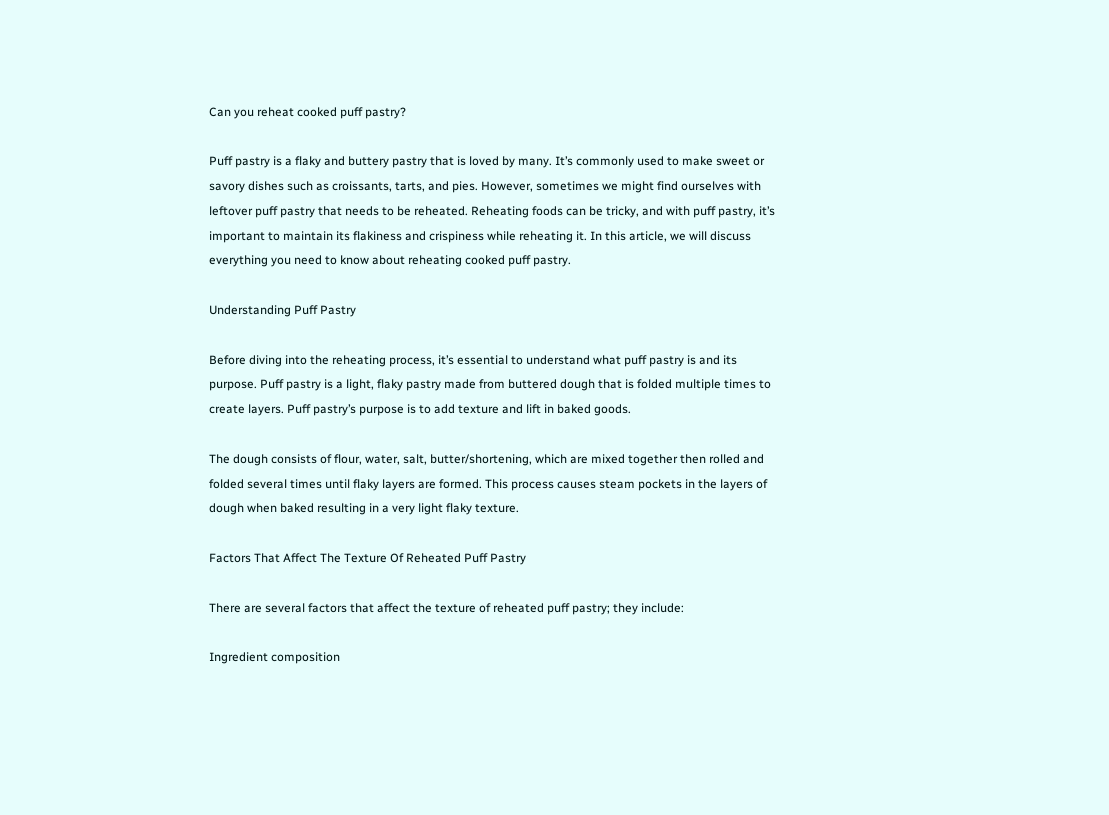Can you reheat cooked puff pastry?

Puff pastry is a flaky and buttery pastry that is loved by many. It’s commonly used to make sweet or savory dishes such as croissants, tarts, and pies. However, sometimes we might find ourselves with leftover puff pastry that needs to be reheated. Reheating foods can be tricky, and with puff pastry, it’s important to maintain its flakiness and crispiness while reheating it. In this article, we will discuss everything you need to know about reheating cooked puff pastry.

Understanding Puff Pastry

Before diving into the reheating process, it’s essential to understand what puff pastry is and its purpose. Puff pastry is a light, flaky pastry made from buttered dough that is folded multiple times to create layers. Puff pastry’s purpose is to add texture and lift in baked goods.

The dough consists of flour, water, salt, butter/shortening, which are mixed together then rolled and folded several times until flaky layers are formed. This process causes steam pockets in the layers of dough when baked resulting in a very light flaky texture.

Factors That Affect The Texture Of Reheated Puff Pastry

There are several factors that affect the texture of reheated puff pastry; they include:

Ingredient composition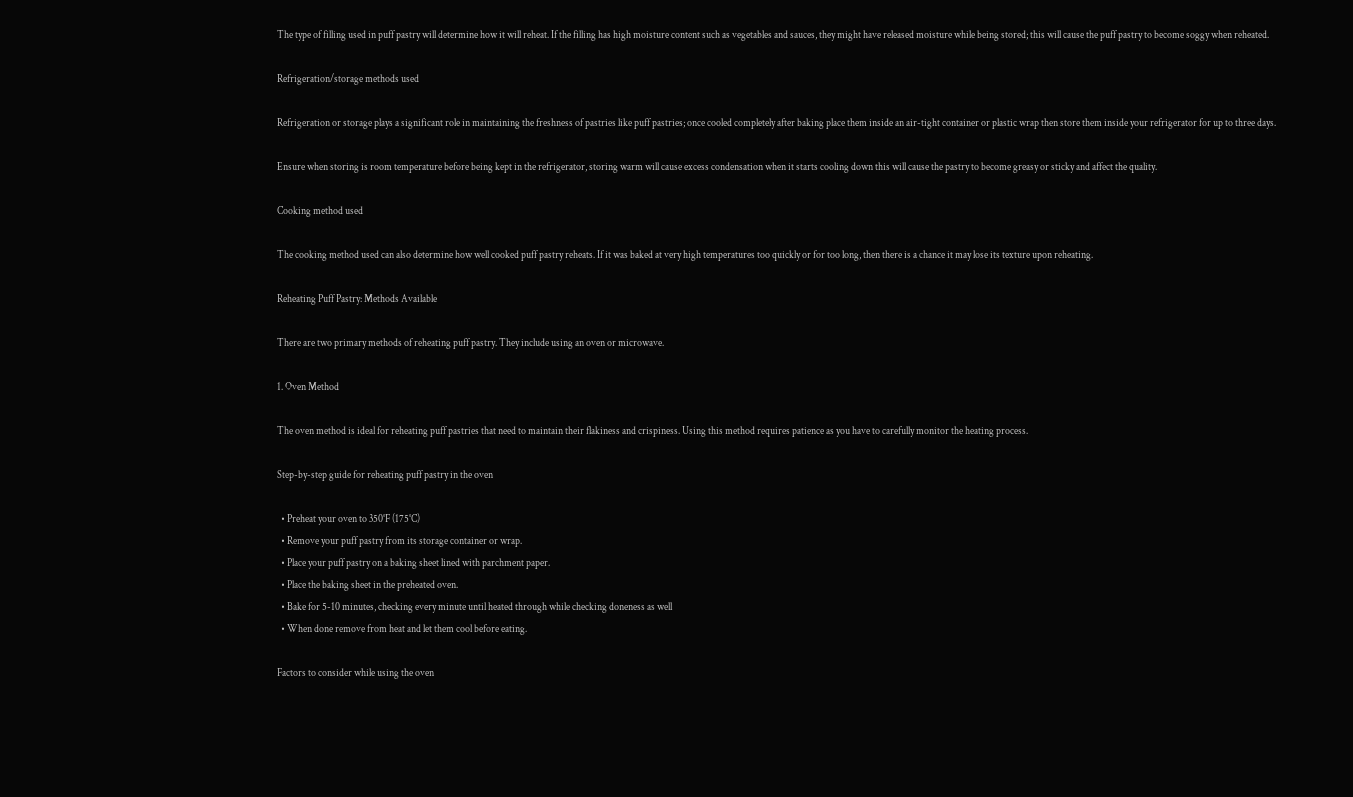The type of filling used in puff pastry will determine how it will reheat. If the filling has high moisture content such as vegetables and sauces, they might have released moisture while being stored; this will cause the puff pastry to become soggy when reheated.

Refrigeration/storage methods used

Refrigeration or storage plays a significant role in maintaining the freshness of pastries like puff pastries; once cooled completely after baking place them inside an air-tight container or plastic wrap then store them inside your refrigerator for up to three days.

Ensure when storing is room temperature before being kept in the refrigerator, storing warm will cause excess condensation when it starts cooling down this will cause the pastry to become greasy or sticky and affect the quality.

Cooking method used

The cooking method used can also determine how well cooked puff pastry reheats. If it was baked at very high temperatures too quickly or for too long, then there is a chance it may lose its texture upon reheating.

Reheating Puff Pastry: Methods Available

There are two primary methods of reheating puff pastry. They include using an oven or microwave.

1. Oven Method

The oven method is ideal for reheating puff pastries that need to maintain their flakiness and crispiness. Using this method requires patience as you have to carefully monitor the heating process.

Step-by-step guide for reheating puff pastry in the oven

  • Preheat your oven to 350°F (175°C)
  • Remove your puff pastry from its storage container or wrap.
  • Place your puff pastry on a baking sheet lined with parchment paper.
  • Place the baking sheet in the preheated oven.
  • Bake for 5-10 minutes, checking every minute until heated through while checking doneness as well
  • When done remove from heat and let them cool before eating.

Factors to consider while using the oven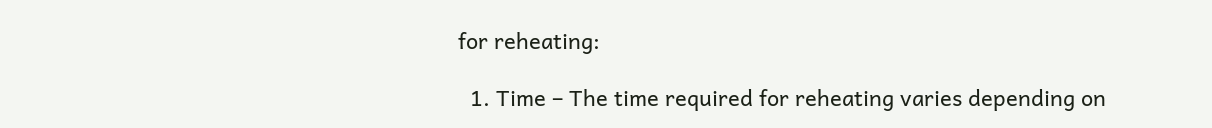for reheating:

  1. Time – The time required for reheating varies depending on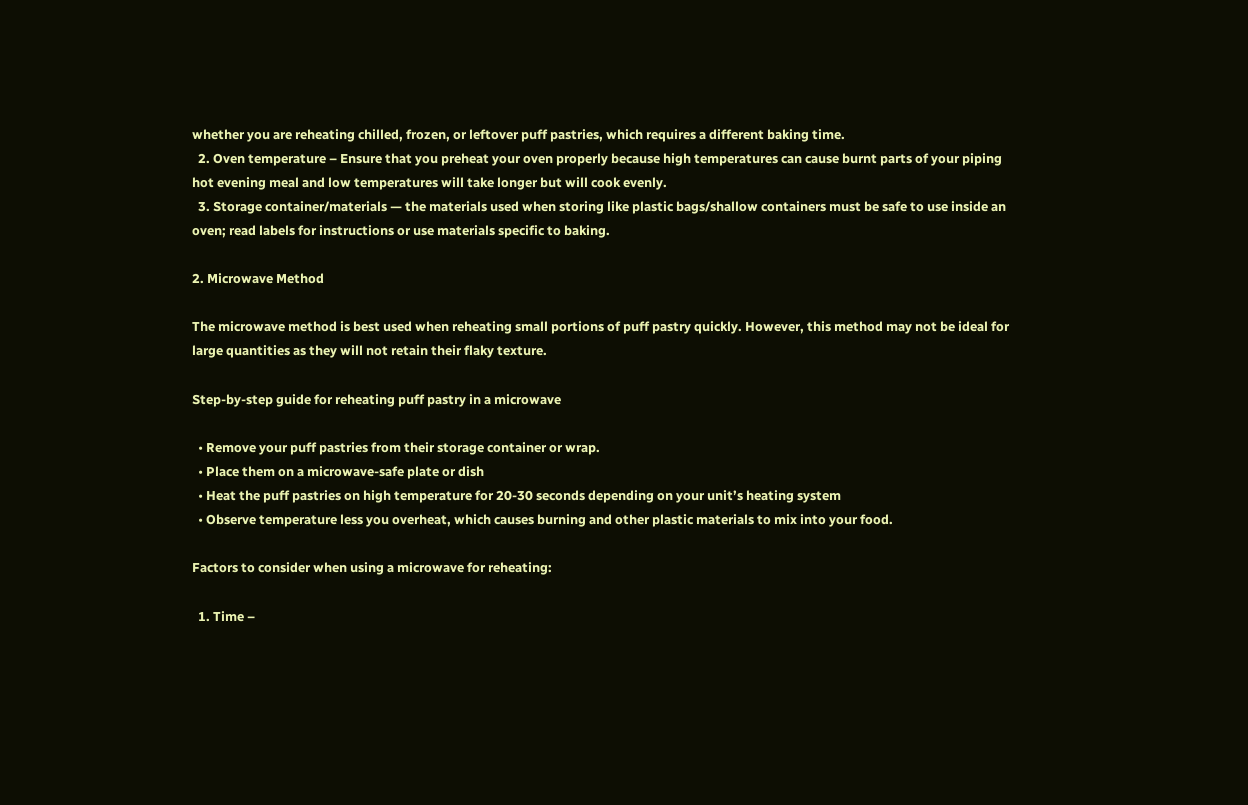whether you are reheating chilled, frozen, or leftover puff pastries, which requires a different baking time.
  2. Oven temperature – Ensure that you preheat your oven properly because high temperatures can cause burnt parts of your piping hot evening meal and low temperatures will take longer but will cook evenly.
  3. Storage container/materials — the materials used when storing like plastic bags/shallow containers must be safe to use inside an oven; read labels for instructions or use materials specific to baking.

2. Microwave Method

The microwave method is best used when reheating small portions of puff pastry quickly. However, this method may not be ideal for large quantities as they will not retain their flaky texture.

Step-by-step guide for reheating puff pastry in a microwave

  • Remove your puff pastries from their storage container or wrap.
  • Place them on a microwave-safe plate or dish
  • Heat the puff pastries on high temperature for 20-30 seconds depending on your unit’s heating system
  • Observe temperature less you overheat, which causes burning and other plastic materials to mix into your food.

Factors to consider when using a microwave for reheating:

  1. Time –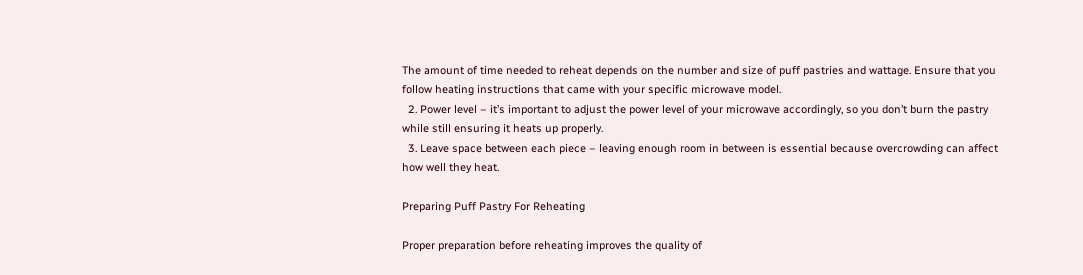The amount of time needed to reheat depends on the number and size of puff pastries and wattage. Ensure that you follow heating instructions that came with your specific microwave model.
  2. Power level – it’s important to adjust the power level of your microwave accordingly, so you don’t burn the pastry while still ensuring it heats up properly.
  3. Leave space between each piece – leaving enough room in between is essential because overcrowding can affect how well they heat.

Preparing Puff Pastry For Reheating

Proper preparation before reheating improves the quality of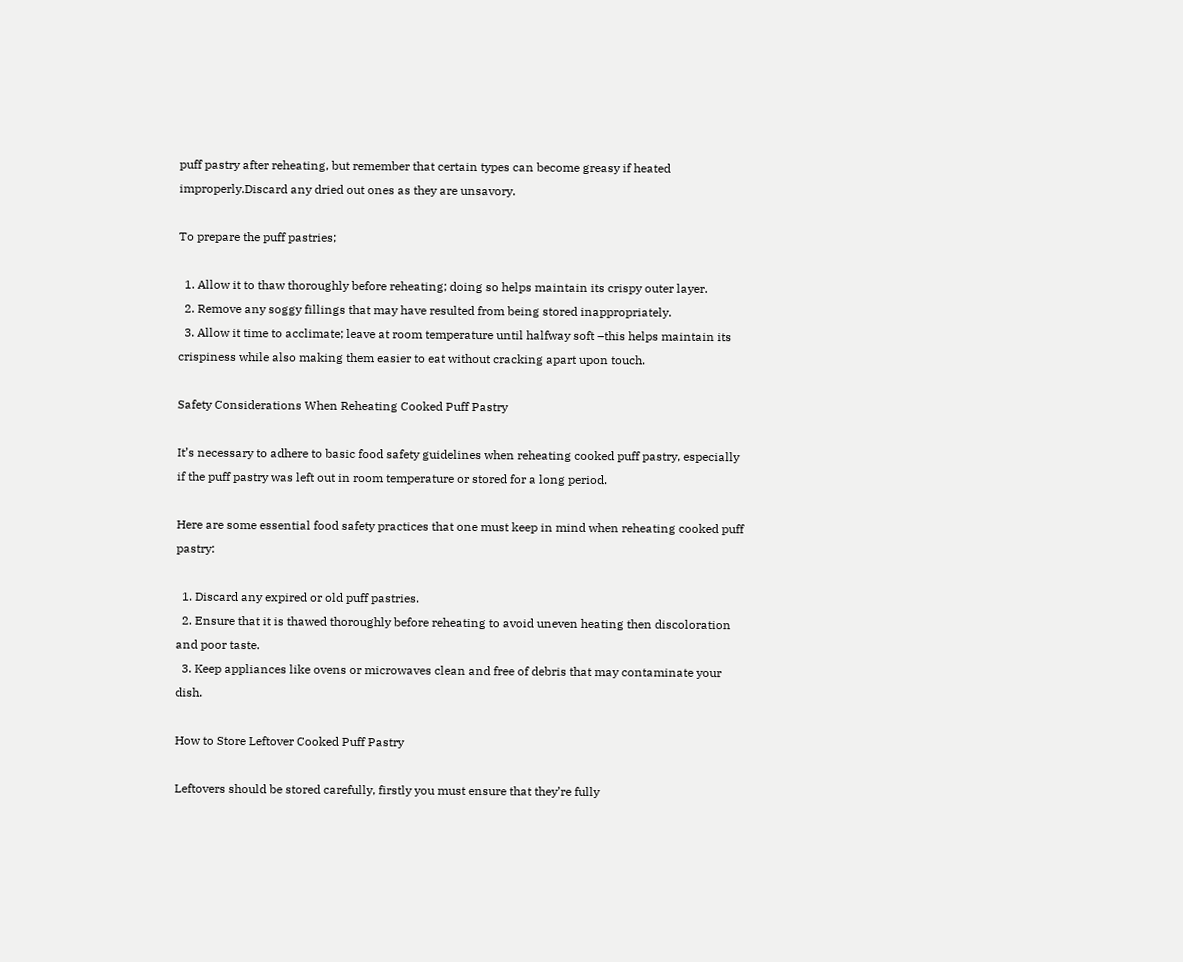puff pastry after reheating, but remember that certain types can become greasy if heated improperly.Discard any dried out ones as they are unsavory.

To prepare the puff pastries;

  1. Allow it to thaw thoroughly before reheating; doing so helps maintain its crispy outer layer.
  2. Remove any soggy fillings that may have resulted from being stored inappropriately.
  3. Allow it time to acclimate; leave at room temperature until halfway soft –this helps maintain its crispiness while also making them easier to eat without cracking apart upon touch.

Safety Considerations When Reheating Cooked Puff Pastry

It’s necessary to adhere to basic food safety guidelines when reheating cooked puff pastry, especially if the puff pastry was left out in room temperature or stored for a long period.

Here are some essential food safety practices that one must keep in mind when reheating cooked puff pastry:

  1. Discard any expired or old puff pastries.
  2. Ensure that it is thawed thoroughly before reheating to avoid uneven heating then discoloration and poor taste.
  3. Keep appliances like ovens or microwaves clean and free of debris that may contaminate your dish.

How to Store Leftover Cooked Puff Pastry

Leftovers should be stored carefully, firstly you must ensure that they’re fully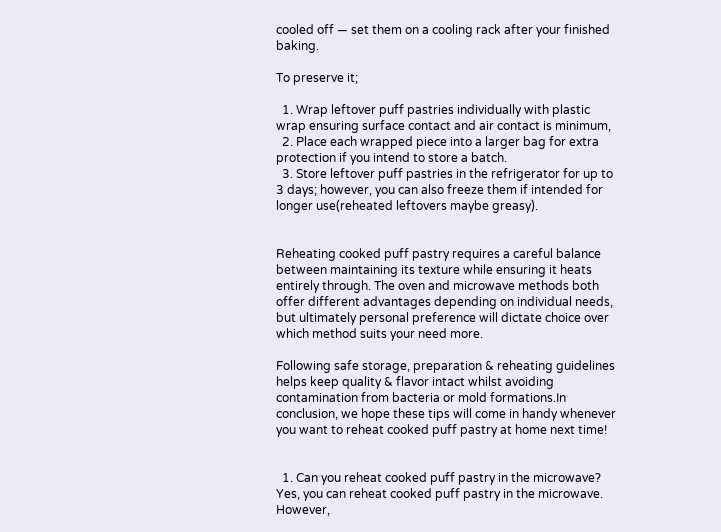cooled off — set them on a cooling rack after your finished baking.

To preserve it;

  1. Wrap leftover puff pastries individually with plastic wrap ensuring surface contact and air contact is minimum,
  2. Place each wrapped piece into a larger bag for extra protection if you intend to store a batch.
  3. Store leftover puff pastries in the refrigerator for up to 3 days; however, you can also freeze them if intended for longer use(reheated leftovers maybe greasy).


Reheating cooked puff pastry requires a careful balance between maintaining its texture while ensuring it heats entirely through. The oven and microwave methods both offer different advantages depending on individual needs, but ultimately personal preference will dictate choice over which method suits your need more.

Following safe storage, preparation & reheating guidelines helps keep quality & flavor intact whilst avoiding contamination from bacteria or mold formations.In conclusion, we hope these tips will come in handy whenever you want to reheat cooked puff pastry at home next time!


  1. Can you reheat cooked puff pastry in the microwave? Yes, you can reheat cooked puff pastry in the microwave. However,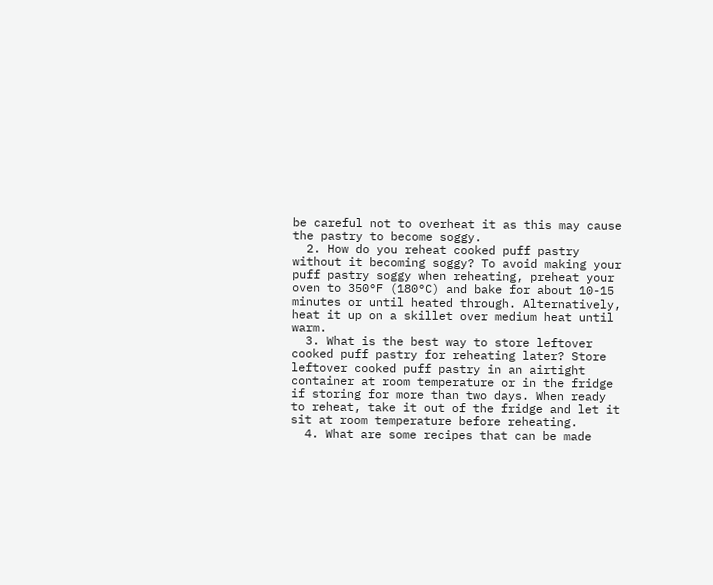be careful not to overheat it as this may cause the pastry to become soggy.
  2. How do you reheat cooked puff pastry without it becoming soggy? To avoid making your puff pastry soggy when reheating, preheat your oven to 350°F (180°C) and bake for about 10-15 minutes or until heated through. Alternatively, heat it up on a skillet over medium heat until warm.
  3. What is the best way to store leftover cooked puff pastry for reheating later? Store leftover cooked puff pastry in an airtight container at room temperature or in the fridge if storing for more than two days. When ready to reheat, take it out of the fridge and let it sit at room temperature before reheating.
  4. What are some recipes that can be made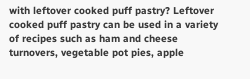with leftover cooked puff pastry? Leftover cooked puff pastry can be used in a variety of recipes such as ham and cheese turnovers, vegetable pot pies, apple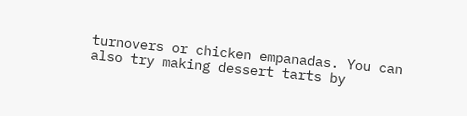turnovers or chicken empanadas. You can also try making dessert tarts by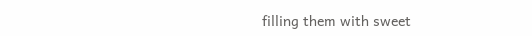filling them with sweet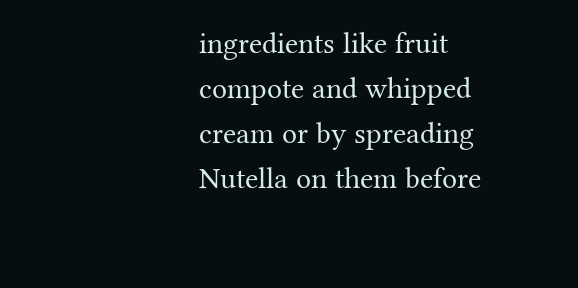ingredients like fruit compote and whipped cream or by spreading Nutella on them before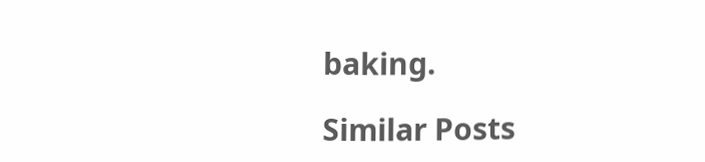baking.

Similar Posts